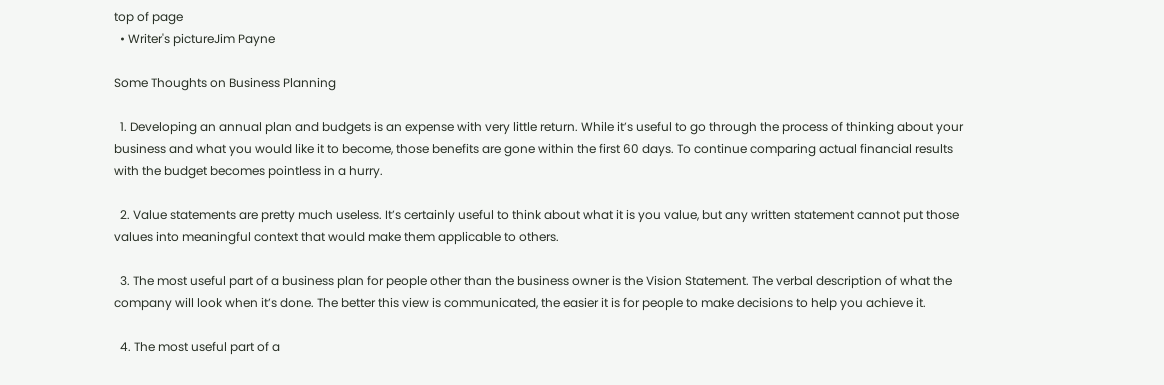top of page
  • Writer's pictureJim Payne

Some Thoughts on Business Planning

  1. Developing an annual plan and budgets is an expense with very little return. While it’s useful to go through the process of thinking about your business and what you would like it to become, those benefits are gone within the first 60 days. To continue comparing actual financial results with the budget becomes pointless in a hurry.

  2. Value statements are pretty much useless. It’s certainly useful to think about what it is you value, but any written statement cannot put those values into meaningful context that would make them applicable to others.

  3. The most useful part of a business plan for people other than the business owner is the Vision Statement. The verbal description of what the company will look when it’s done. The better this view is communicated, the easier it is for people to make decisions to help you achieve it.

  4. The most useful part of a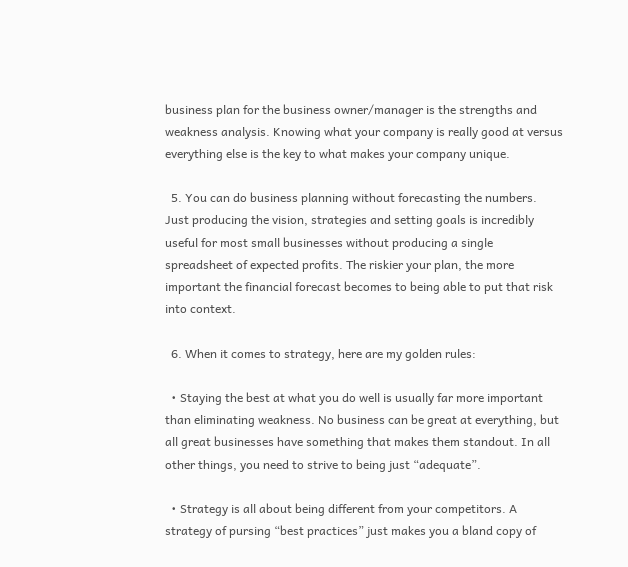business plan for the business owner/manager is the strengths and weakness analysis. Knowing what your company is really good at versus everything else is the key to what makes your company unique.

  5. You can do business planning without forecasting the numbers. Just producing the vision, strategies and setting goals is incredibly useful for most small businesses without producing a single spreadsheet of expected profits. The riskier your plan, the more important the financial forecast becomes to being able to put that risk into context.

  6. When it comes to strategy, here are my golden rules:

  • Staying the best at what you do well is usually far more important than eliminating weakness. No business can be great at everything, but all great businesses have something that makes them standout. In all other things, you need to strive to being just “adequate”.

  • Strategy is all about being different from your competitors. A strategy of pursing “best practices” just makes you a bland copy of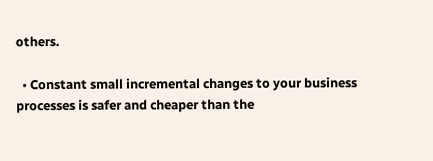others.

  • Constant small incremental changes to your business processes is safer and cheaper than the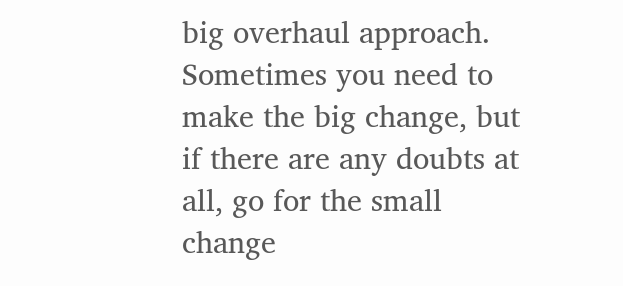big overhaul approach. Sometimes you need to make the big change, but if there are any doubts at all, go for the small change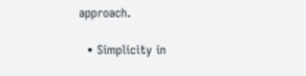approach.

  • Simplicity in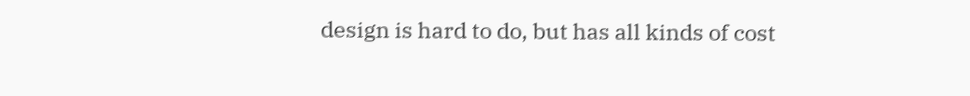design is hard to do, but has all kinds of cost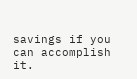savings if you can accomplish it.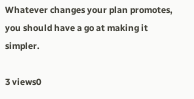Whatever changes your plan promotes, you should have a go at making it simpler.

3 views0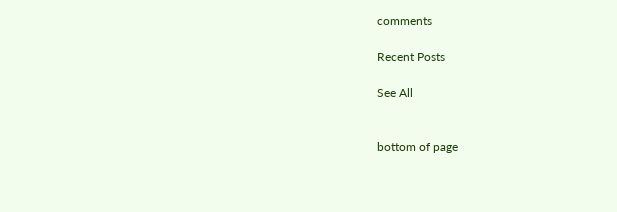comments

Recent Posts

See All


bottom of page